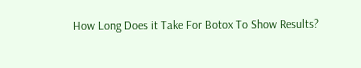How Long Does it Take For Botox To Show Results?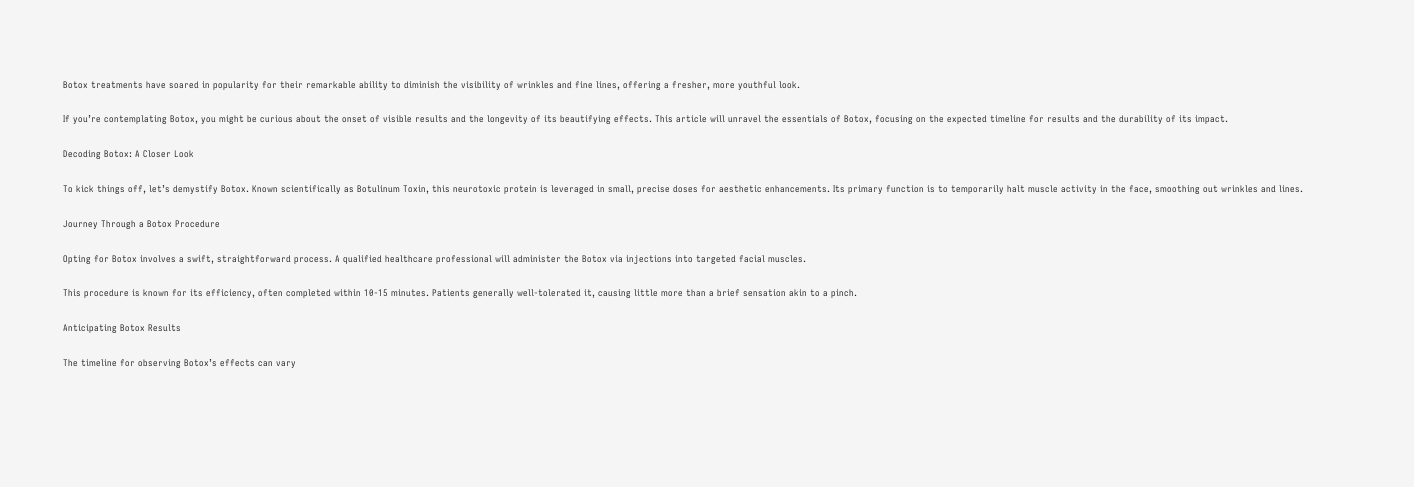Botox treatments have soared in popularity for their remarkable ability to diminish the visibility of wrinkles and fine lines, offering a fresher, more youthful look.

If you’re contemplating Botox, you might be curious about the onset of visible results and the longevity of its beautifying effects. This article will unravel the essentials of Botox, focusing on the expected timeline for results and the durability of its impact.

Decoding Botox: A Closer Look

To kick things off, let’s demystify Botox. Known scientifically as Botulinum Toxin, this neurotoxic protein is leveraged in small, precise doses for aesthetic enhancements. Its primary function is to temporarily halt muscle activity in the face, smoothing out wrinkles and lines.

Journey Through a Botox Procedure

Opting for Botox involves a swift, straightforward process. A qualified healthcare professional will administer the Botox via injections into targeted facial muscles.

This procedure is known for its efficiency, often completed within 10-15 minutes. Patients generally well-tolerated it, causing little more than a brief sensation akin to a pinch.

Anticipating Botox Results

The timeline for observing Botox’s effects can vary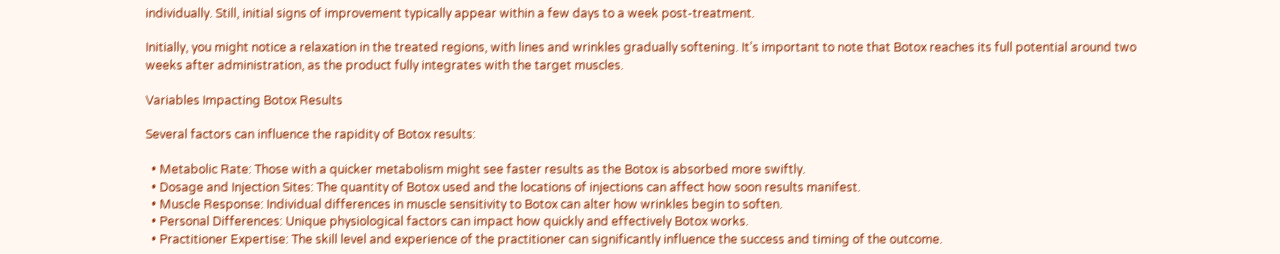individually. Still, initial signs of improvement typically appear within a few days to a week post-treatment.

Initially, you might notice a relaxation in the treated regions, with lines and wrinkles gradually softening. It’s important to note that Botox reaches its full potential around two weeks after administration, as the product fully integrates with the target muscles.

Variables Impacting Botox Results

Several factors can influence the rapidity of Botox results:

  • Metabolic Rate: Those with a quicker metabolism might see faster results as the Botox is absorbed more swiftly.
  • Dosage and Injection Sites: The quantity of Botox used and the locations of injections can affect how soon results manifest.
  • Muscle Response: Individual differences in muscle sensitivity to Botox can alter how wrinkles begin to soften.
  • Personal Differences: Unique physiological factors can impact how quickly and effectively Botox works.
  • Practitioner Expertise: The skill level and experience of the practitioner can significantly influence the success and timing of the outcome.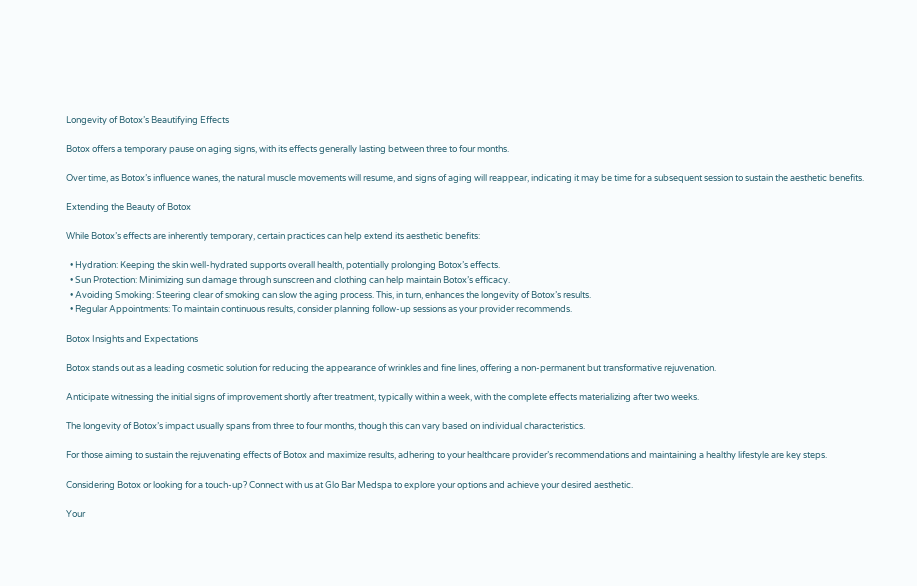Longevity of Botox’s Beautifying Effects

Botox offers a temporary pause on aging signs, with its effects generally lasting between three to four months.

Over time, as Botox’s influence wanes, the natural muscle movements will resume, and signs of aging will reappear, indicating it may be time for a subsequent session to sustain the aesthetic benefits.

Extending the Beauty of Botox

While Botox’s effects are inherently temporary, certain practices can help extend its aesthetic benefits:

  • Hydration: Keeping the skin well-hydrated supports overall health, potentially prolonging Botox’s effects.
  • Sun Protection: Minimizing sun damage through sunscreen and clothing can help maintain Botox’s efficacy.
  • Avoiding Smoking: Steering clear of smoking can slow the aging process. This, in turn, enhances the longevity of Botox’s results.
  • Regular Appointments: To maintain continuous results, consider planning follow-up sessions as your provider recommends.

Botox Insights and Expectations

Botox stands out as a leading cosmetic solution for reducing the appearance of wrinkles and fine lines, offering a non-permanent but transformative rejuvenation.

Anticipate witnessing the initial signs of improvement shortly after treatment, typically within a week, with the complete effects materializing after two weeks.

The longevity of Botox’s impact usually spans from three to four months, though this can vary based on individual characteristics.

For those aiming to sustain the rejuvenating effects of Botox and maximize results, adhering to your healthcare provider’s recommendations and maintaining a healthy lifestyle are key steps.

Considering Botox or looking for a touch-up? Connect with us at Glo Bar Medspa to explore your options and achieve your desired aesthetic.

Your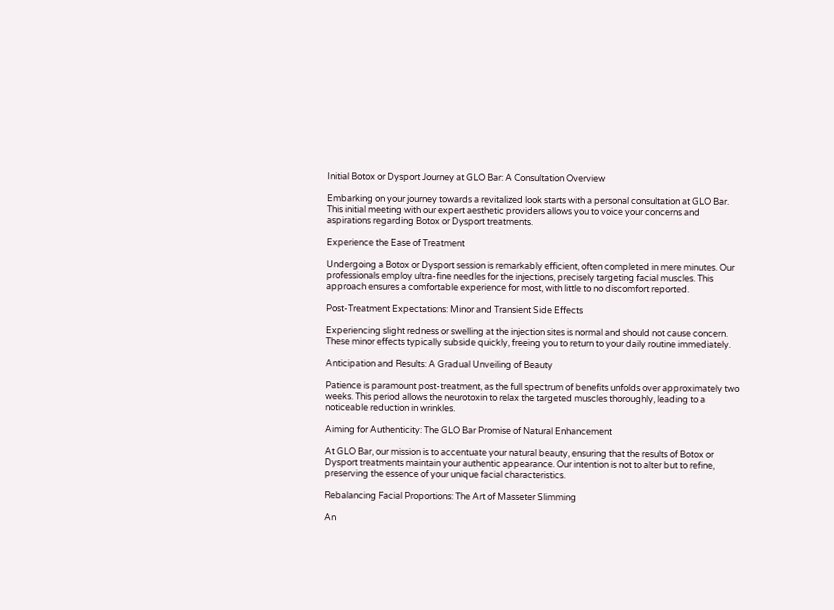Initial Botox or Dysport Journey at GLO Bar: A Consultation Overview

Embarking on your journey towards a revitalized look starts with a personal consultation at GLO Bar. This initial meeting with our expert aesthetic providers allows you to voice your concerns and aspirations regarding Botox or Dysport treatments.

Experience the Ease of Treatment

Undergoing a Botox or Dysport session is remarkably efficient, often completed in mere minutes. Our professionals employ ultra-fine needles for the injections, precisely targeting facial muscles. This approach ensures a comfortable experience for most, with little to no discomfort reported.

Post-Treatment Expectations: Minor and Transient Side Effects

Experiencing slight redness or swelling at the injection sites is normal and should not cause concern. These minor effects typically subside quickly, freeing you to return to your daily routine immediately.

Anticipation and Results: A Gradual Unveiling of Beauty

Patience is paramount post-treatment, as the full spectrum of benefits unfolds over approximately two weeks. This period allows the neurotoxin to relax the targeted muscles thoroughly, leading to a noticeable reduction in wrinkles.

Aiming for Authenticity: The GLO Bar Promise of Natural Enhancement

At GLO Bar, our mission is to accentuate your natural beauty, ensuring that the results of Botox or Dysport treatments maintain your authentic appearance. Our intention is not to alter but to refine, preserving the essence of your unique facial characteristics.

Rebalancing Facial Proportions: The Art of Masseter Slimming

An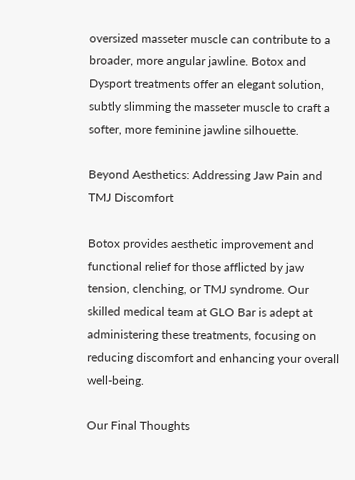oversized masseter muscle can contribute to a broader, more angular jawline. Botox and Dysport treatments offer an elegant solution, subtly slimming the masseter muscle to craft a softer, more feminine jawline silhouette.

Beyond Aesthetics: Addressing Jaw Pain and TMJ Discomfort

Botox provides aesthetic improvement and functional relief for those afflicted by jaw tension, clenching, or TMJ syndrome. Our skilled medical team at GLO Bar is adept at administering these treatments, focusing on reducing discomfort and enhancing your overall well-being.

Our Final Thoughts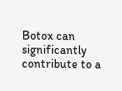Botox can significantly contribute to a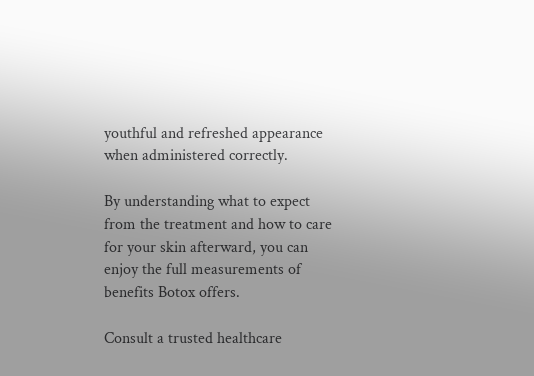youthful and refreshed appearance when administered correctly.

By understanding what to expect from the treatment and how to care for your skin afterward, you can enjoy the full measurements of benefits Botox offers.

Consult a trusted healthcare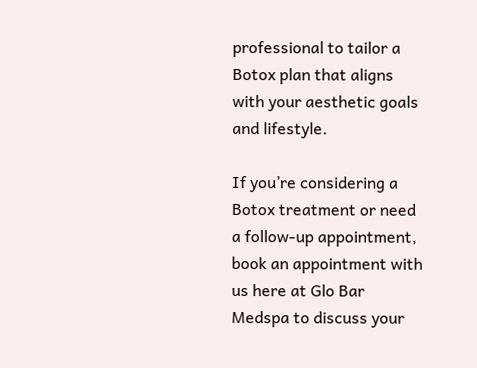professional to tailor a Botox plan that aligns with your aesthetic goals and lifestyle.

If you’re considering a Botox treatment or need a follow-up appointment, book an appointment with us here at Glo Bar Medspa to discuss your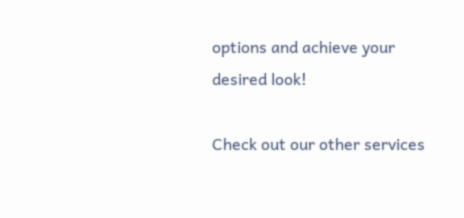options and achieve your desired look!

Check out our other services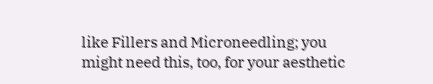like Fillers and Microneedling; you might need this, too, for your aesthetic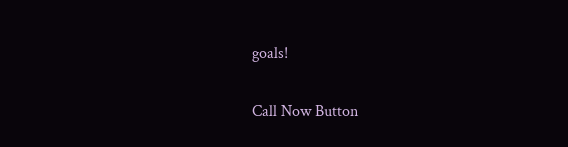goals!

Call Now Button